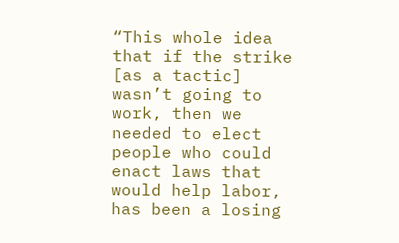“This whole idea that if the strike [as a tactic] wasn’t going to work, then we needed to elect people who could enact laws that would help labor, has been a losing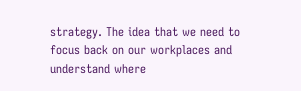strategy. The idea that we need to focus back on our workplaces and understand where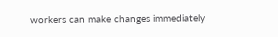workers can make changes immediately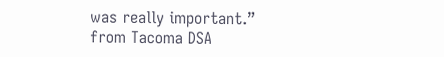was really important.”
from Tacoma DSA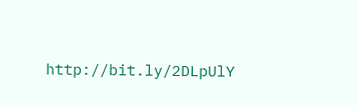http://bit.ly/2DLpUlY